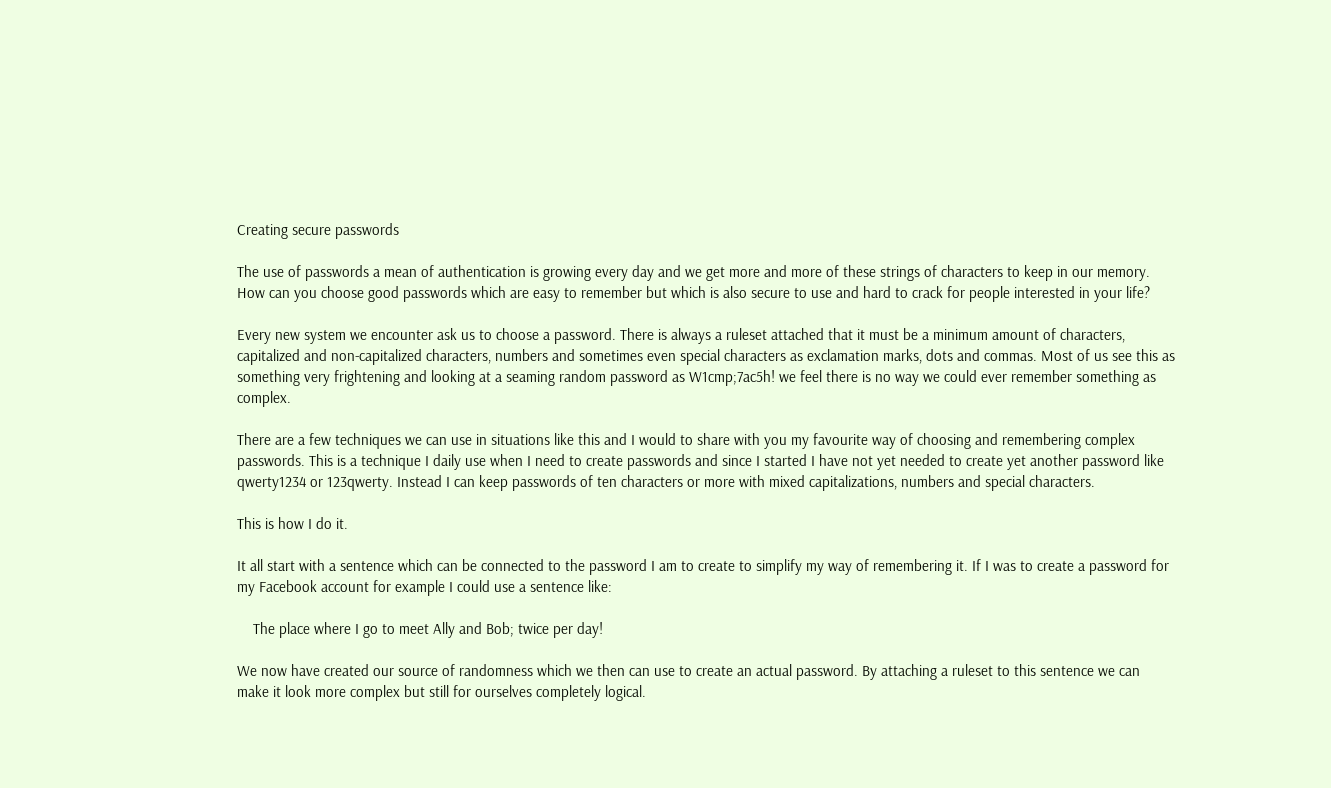Creating secure passwords

The use of passwords a mean of authentication is growing every day and we get more and more of these strings of characters to keep in our memory. How can you choose good passwords which are easy to remember but which is also secure to use and hard to crack for people interested in your life?

Every new system we encounter ask us to choose a password. There is always a ruleset attached that it must be a minimum amount of characters, capitalized and non-capitalized characters, numbers and sometimes even special characters as exclamation marks, dots and commas. Most of us see this as something very frightening and looking at a seaming random password as W1cmp;7ac5h! we feel there is no way we could ever remember something as complex.

There are a few techniques we can use in situations like this and I would to share with you my favourite way of choosing and remembering complex passwords. This is a technique I daily use when I need to create passwords and since I started I have not yet needed to create yet another password like qwerty1234 or 123qwerty. Instead I can keep passwords of ten characters or more with mixed capitalizations, numbers and special characters.

This is how I do it.

It all start with a sentence which can be connected to the password I am to create to simplify my way of remembering it. If I was to create a password for my Facebook account for example I could use a sentence like:

    The place where I go to meet Ally and Bob; twice per day!

We now have created our source of randomness which we then can use to create an actual password. By attaching a ruleset to this sentence we can make it look more complex but still for ourselves completely logical.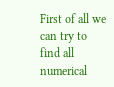First of all we can try to find all numerical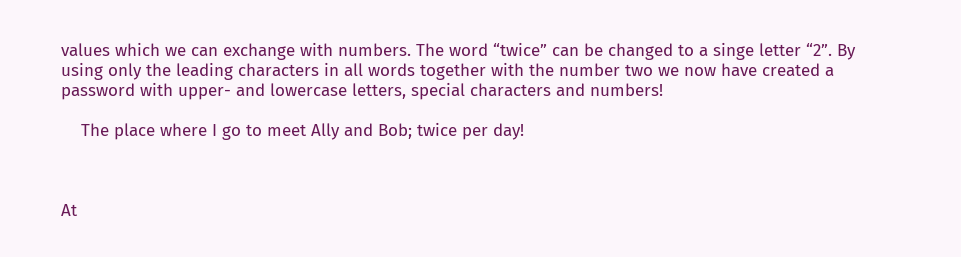values which we can exchange with numbers. The word “twice” can be changed to a singe letter “2”. By using only the leading characters in all words together with the number two we now have created a password with upper- and lowercase letters, special characters and numbers!

    The place where I go to meet Ally and Bob; twice per day!



At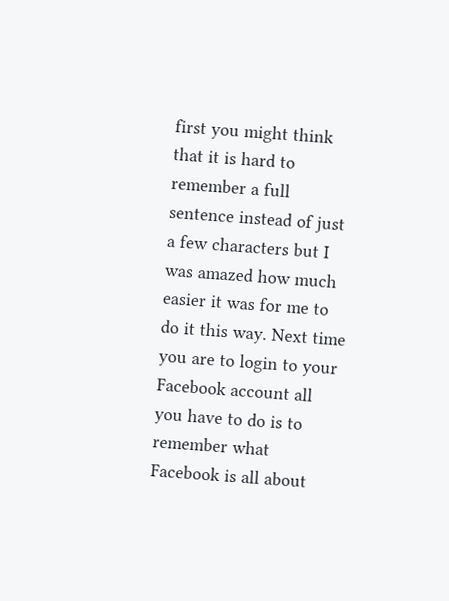first you might think that it is hard to remember a full sentence instead of just a few characters but I was amazed how much easier it was for me to do it this way. Next time you are to login to your Facebook account all you have to do is to remember what Facebook is all about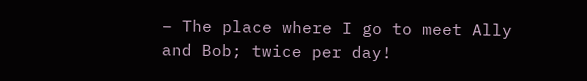– The place where I go to meet Ally and Bob; twice per day!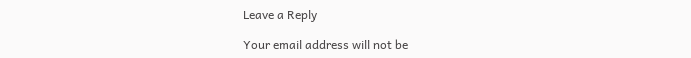Leave a Reply

Your email address will not be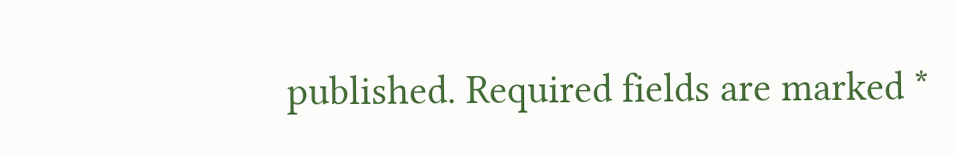published. Required fields are marked *